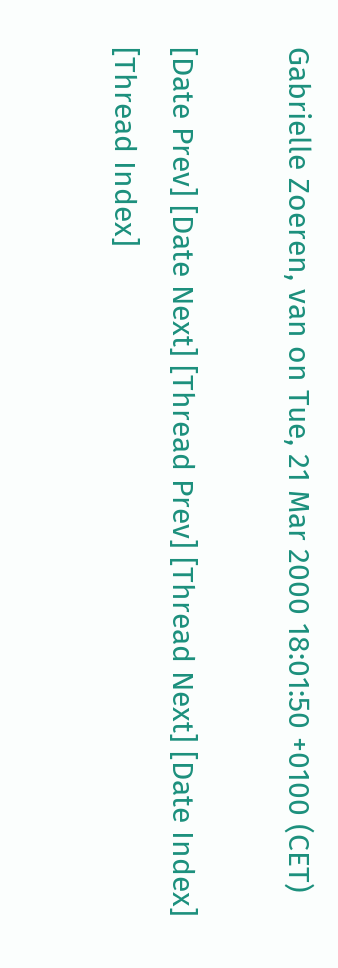Gabrielle Zoeren, van on Tue, 21 Mar 2000 18:01:50 +0100 (CET)

[Date Prev] [Date Next] [Thread Prev] [Thread Next] [Date Index] [Thread Index]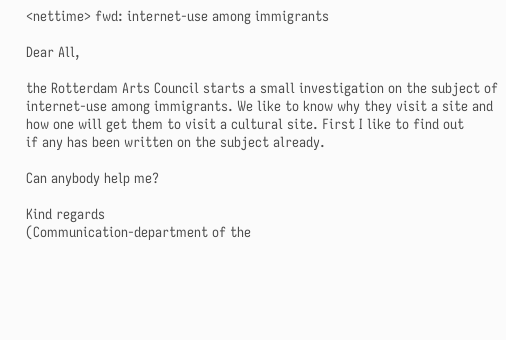<nettime> fwd: internet-use among immigrants

Dear All,

the Rotterdam Arts Council starts a small investigation on the subject of
internet-use among immigrants. We like to know why they visit a site and
how one will get them to visit a cultural site. First I like to find out
if any has been written on the subject already.

Can anybody help me?

Kind regards
(Communication-department of the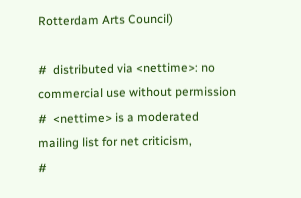Rotterdam Arts Council)

#  distributed via <nettime>: no commercial use without permission
#  <nettime> is a moderated mailing list for net criticism,
#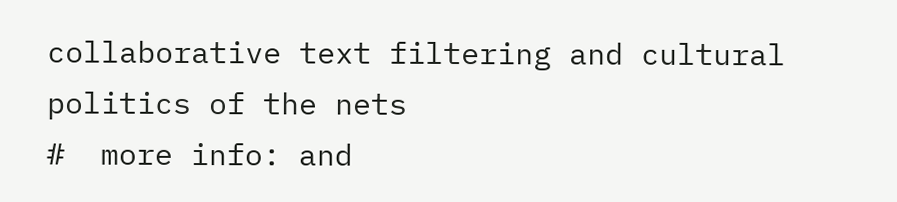collaborative text filtering and cultural politics of the nets
#  more info: and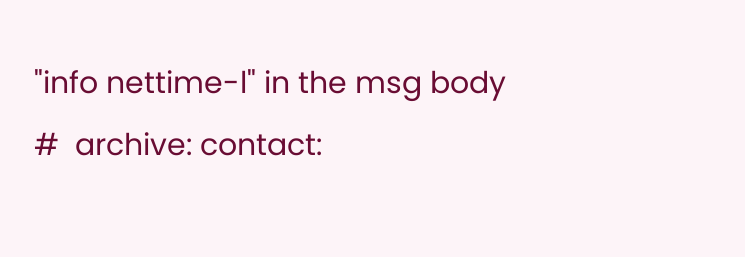"info nettime-l" in the msg body
#  archive: contact: